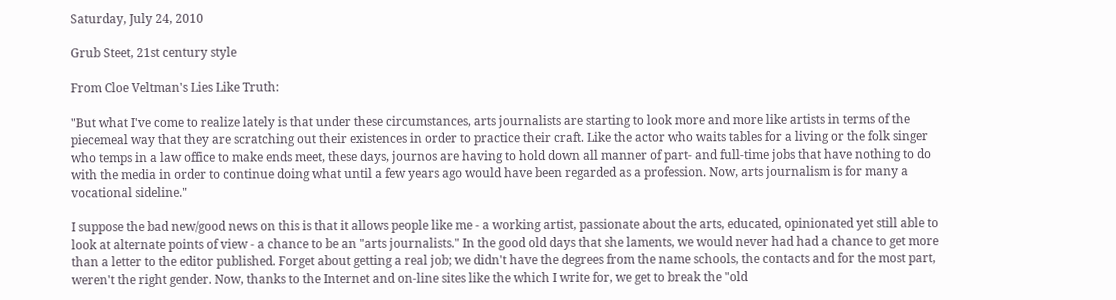Saturday, July 24, 2010

Grub Steet, 21st century style

From Cloe Veltman's Lies Like Truth:

"But what I've come to realize lately is that under these circumstances, arts journalists are starting to look more and more like artists in terms of the piecemeal way that they are scratching out their existences in order to practice their craft. Like the actor who waits tables for a living or the folk singer who temps in a law office to make ends meet, these days, journos are having to hold down all manner of part- and full-time jobs that have nothing to do with the media in order to continue doing what until a few years ago would have been regarded as a profession. Now, arts journalism is for many a vocational sideline."

I suppose the bad new/good news on this is that it allows people like me - a working artist, passionate about the arts, educated, opinionated yet still able to look at alternate points of view - a chance to be an "arts journalists." In the good old days that she laments, we would never had had a chance to get more than a letter to the editor published. Forget about getting a real job; we didn't have the degrees from the name schools, the contacts and for the most part, weren't the right gender. Now, thanks to the Internet and on-line sites like the which I write for, we get to break the "old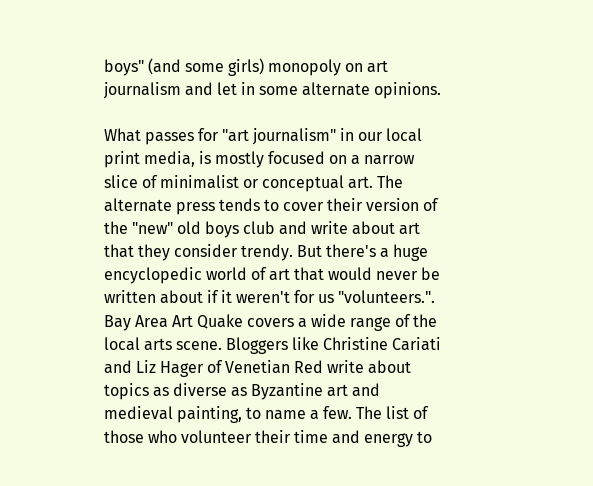boys" (and some girls) monopoly on art journalism and let in some alternate opinions.

What passes for "art journalism" in our local print media, is mostly focused on a narrow slice of minimalist or conceptual art. The alternate press tends to cover their version of the "new" old boys club and write about art that they consider trendy. But there's a huge encyclopedic world of art that would never be written about if it weren't for us "volunteers.".  Bay Area Art Quake covers a wide range of the local arts scene. Bloggers like Christine Cariati and Liz Hager of Venetian Red write about topics as diverse as Byzantine art and medieval painting, to name a few. The list of those who volunteer their time and energy to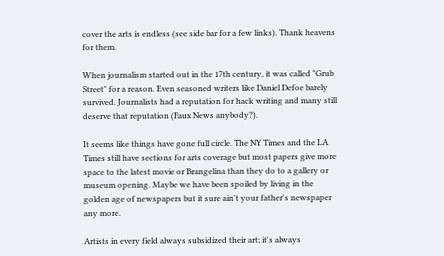cover the arts is endless (see side bar for a few links). Thank heavens for them.

When journalism started out in the 17th century, it was called "Grub Street" for a reason. Even seasoned writers like Daniel Defoe barely survived. Journalists had a reputation for hack writing and many still deserve that reputation (Faux News anybody?).

It seems like things have gone full circle. The NY Times and the LA Times still have sections for arts coverage but most papers give more space to the latest movie or Brangelina than they do to a gallery or museum opening. Maybe we have been spoiled by living in the golden age of newspapers but it sure ain't your father's newspaper any more.

Artists in every field always subsidized their art; it's always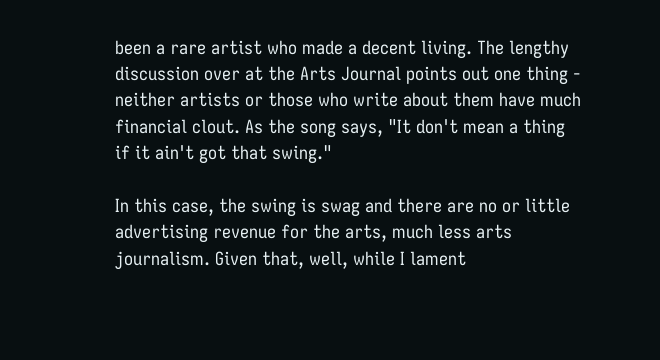been a rare artist who made a decent living. The lengthy discussion over at the Arts Journal points out one thing - neither artists or those who write about them have much financial clout. As the song says, "It don't mean a thing if it ain't got that swing."

In this case, the swing is swag and there are no or little advertising revenue for the arts, much less arts journalism. Given that, well, while I lament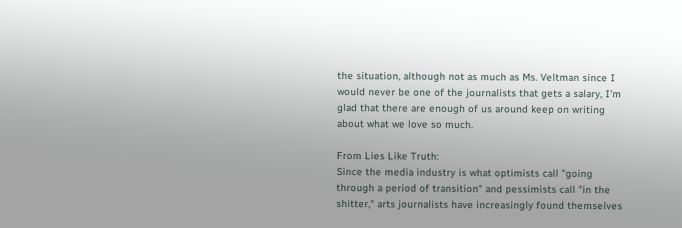the situation, although not as much as Ms. Veltman since I would never be one of the journalists that gets a salary, I'm glad that there are enough of us around keep on writing about what we love so much.

From Lies Like Truth:
Since the media industry is what optimists call "going through a period of transition" and pessimists call "in the shitter," arts journalists have increasingly found themselves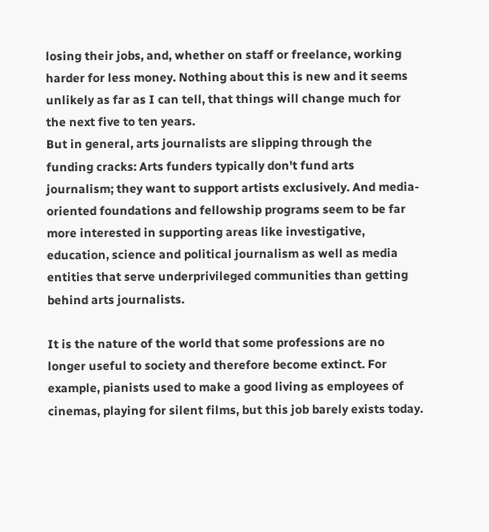losing their jobs, and, whether on staff or freelance, working harder for less money. Nothing about this is new and it seems unlikely as far as I can tell, that things will change much for the next five to ten years.
But in general, arts journalists are slipping through the funding cracks: Arts funders typically don't fund arts journalism; they want to support artists exclusively. And media-oriented foundations and fellowship programs seem to be far more interested in supporting areas like investigative, education, science and political journalism as well as media entities that serve underprivileged communities than getting behind arts journalists.

It is the nature of the world that some professions are no longer useful to society and therefore become extinct. For example, pianists used to make a good living as employees of cinemas, playing for silent films, but this job barely exists today.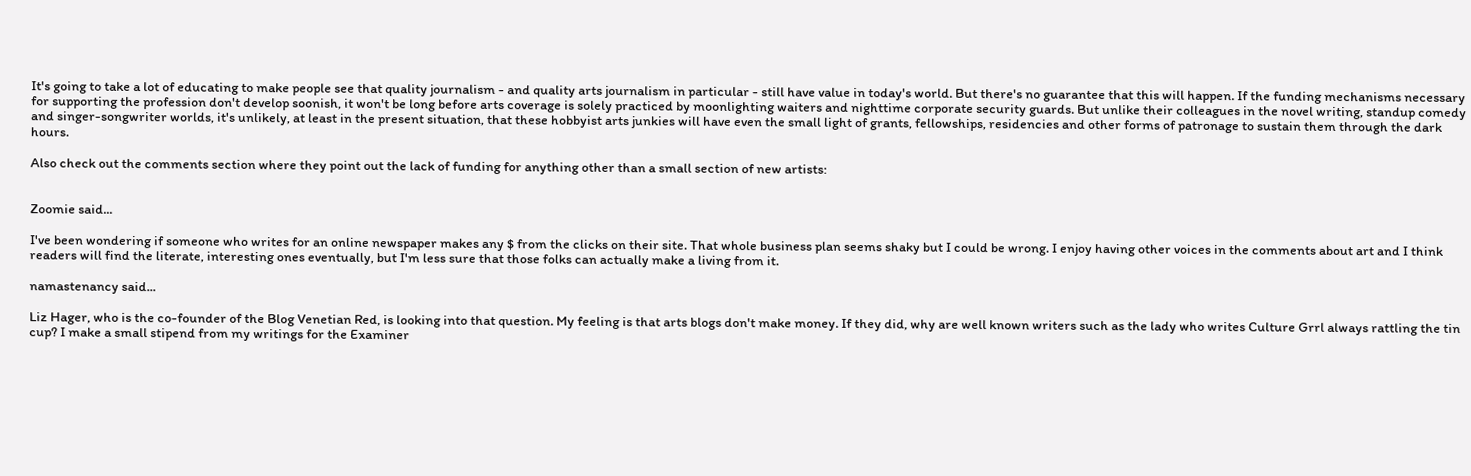It's going to take a lot of educating to make people see that quality journalism - and quality arts journalism in particular - still have value in today's world. But there's no guarantee that this will happen. If the funding mechanisms necessary for supporting the profession don't develop soonish, it won't be long before arts coverage is solely practiced by moonlighting waiters and nighttime corporate security guards. But unlike their colleagues in the novel writing, standup comedy and singer-songwriter worlds, it's unlikely, at least in the present situation, that these hobbyist arts junkies will have even the small light of grants, fellowships, residencies and other forms of patronage to sustain them through the dark hours.

Also check out the comments section where they point out the lack of funding for anything other than a small section of new artists:


Zoomie said...

I've been wondering if someone who writes for an online newspaper makes any $ from the clicks on their site. That whole business plan seems shaky but I could be wrong. I enjoy having other voices in the comments about art and I think readers will find the literate, interesting ones eventually, but I'm less sure that those folks can actually make a living from it.

namastenancy said...

Liz Hager, who is the co-founder of the Blog Venetian Red, is looking into that question. My feeling is that arts blogs don't make money. If they did, why are well known writers such as the lady who writes Culture Grrl always rattling the tin cup? I make a small stipend from my writings for the Examiner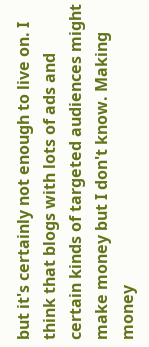but it's certainly not enough to live on. I think that blogs with lots of ads and certain kinds of targeted audiences might make money but I don't know. Making money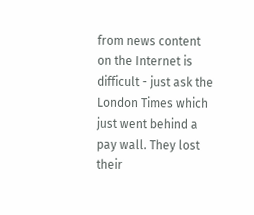from news content on the Internet is difficult - just ask the London Times which just went behind a pay wall. They lost their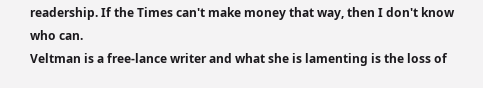readership. If the Times can't make money that way, then I don't know who can.
Veltman is a free-lance writer and what she is lamenting is the loss of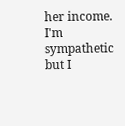her income. I'm sympathetic but I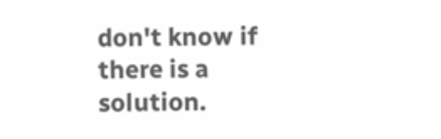don't know if there is a solution.